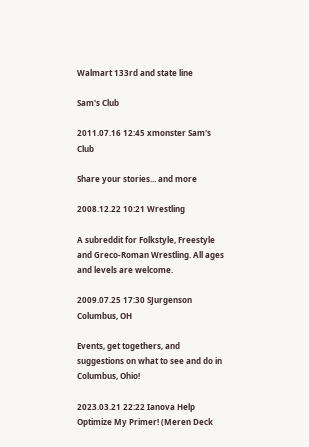Walmart 133rd and state line

Sam's Club

2011.07.16 12:45 xmonster Sam's Club

Share your stories... and more

2008.12.22 10:21 Wrestling

A subreddit for Folkstyle, Freestyle and Greco-Roman Wrestling. All ages and levels are welcome.

2009.07.25 17:30 SJurgenson Columbus, OH

Events, get togethers, and suggestions on what to see and do in Columbus, Ohio!

2023.03.21 22:22 Ianova Help Optimize My Primer! (Meren Deck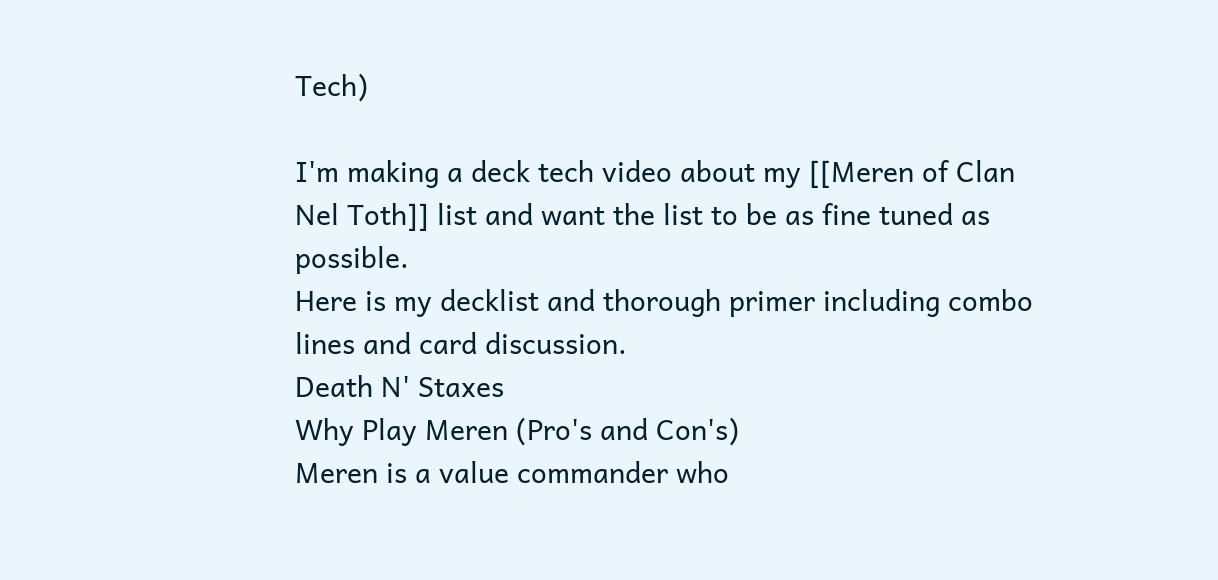Tech)

I'm making a deck tech video about my [[Meren of Clan Nel Toth]] list and want the list to be as fine tuned as possible.
Here is my decklist and thorough primer including combo lines and card discussion.
Death N' Staxes
Why Play Meren (Pro's and Con's)
Meren is a value commander who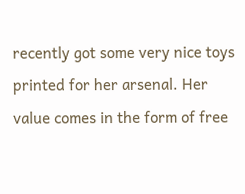recently got some very nice toys printed for her arsenal. Her value comes in the form of free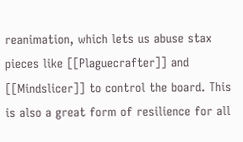reanimation, which lets us abuse stax pieces like [[Plaguecrafter]] and [[Mindslicer]] to control the board. This is also a great form of resilience for all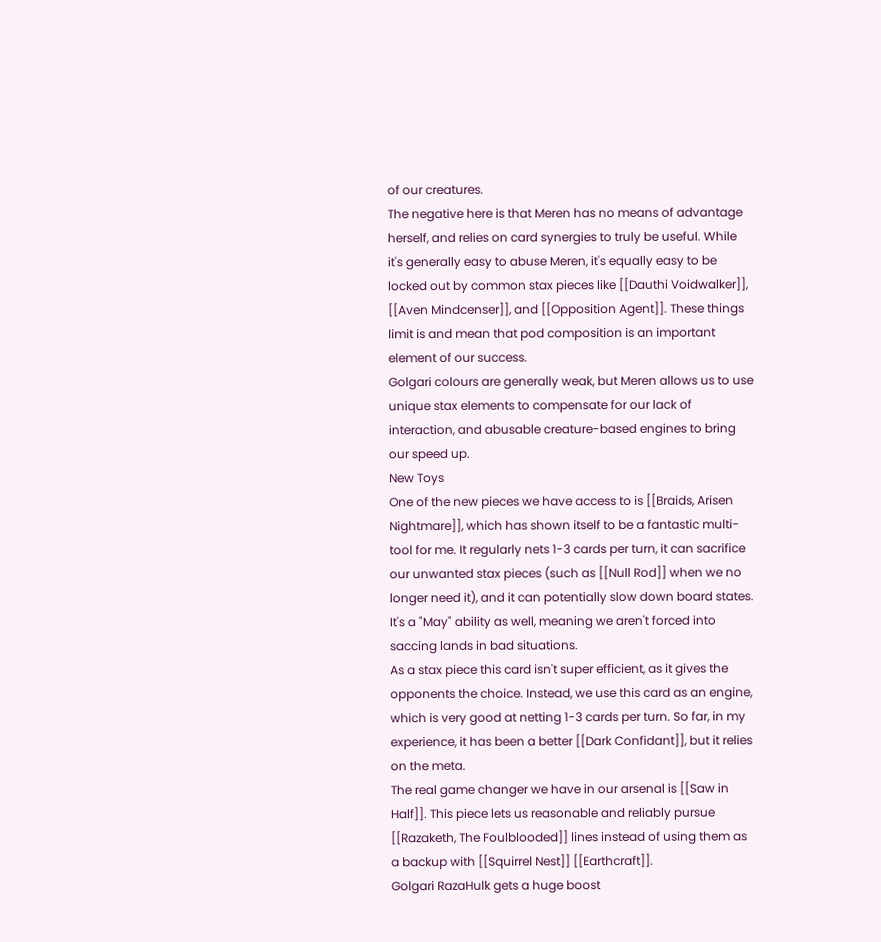of our creatures.
The negative here is that Meren has no means of advantage herself, and relies on card synergies to truly be useful. While it's generally easy to abuse Meren, it's equally easy to be locked out by common stax pieces like [[Dauthi Voidwalker]], [[Aven Mindcenser]], and [[Opposition Agent]]. These things limit is and mean that pod composition is an important element of our success.
Golgari colours are generally weak, but Meren allows us to use unique stax elements to compensate for our lack of interaction, and abusable creature-based engines to bring our speed up.
New Toys
One of the new pieces we have access to is [[Braids, Arisen Nightmare]], which has shown itself to be a fantastic multi-tool for me. It regularly nets 1-3 cards per turn, it can sacrifice our unwanted stax pieces (such as [[Null Rod]] when we no longer need it), and it can potentially slow down board states. It's a "May" ability as well, meaning we aren't forced into saccing lands in bad situations.
As a stax piece this card isn't super efficient, as it gives the opponents the choice. Instead, we use this card as an engine, which is very good at netting 1-3 cards per turn. So far, in my experience, it has been a better [[Dark Confidant]], but it relies on the meta.
The real game changer we have in our arsenal is [[Saw in Half]]. This piece lets us reasonable and reliably pursue [[Razaketh, The Foulblooded]] lines instead of using them as a backup with [[Squirrel Nest]] [[Earthcraft]].
Golgari RazaHulk gets a huge boost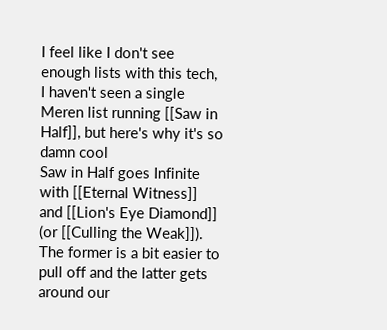I feel like I don't see enough lists with this tech, I haven't seen a single Meren list running [[Saw in Half]], but here's why it's so damn cool
Saw in Half goes Infinite with [[Eternal Witness]] and [[Lion's Eye Diamond]] (or [[Culling the Weak]]). The former is a bit easier to pull off and the latter gets around our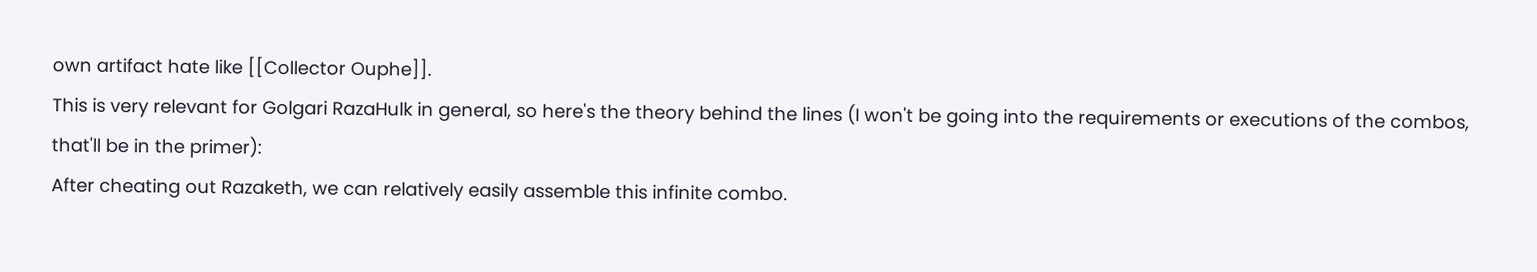own artifact hate like [[Collector Ouphe]].
This is very relevant for Golgari RazaHulk in general, so here's the theory behind the lines (I won't be going into the requirements or executions of the combos, that'll be in the primer):
After cheating out Razaketh, we can relatively easily assemble this infinite combo.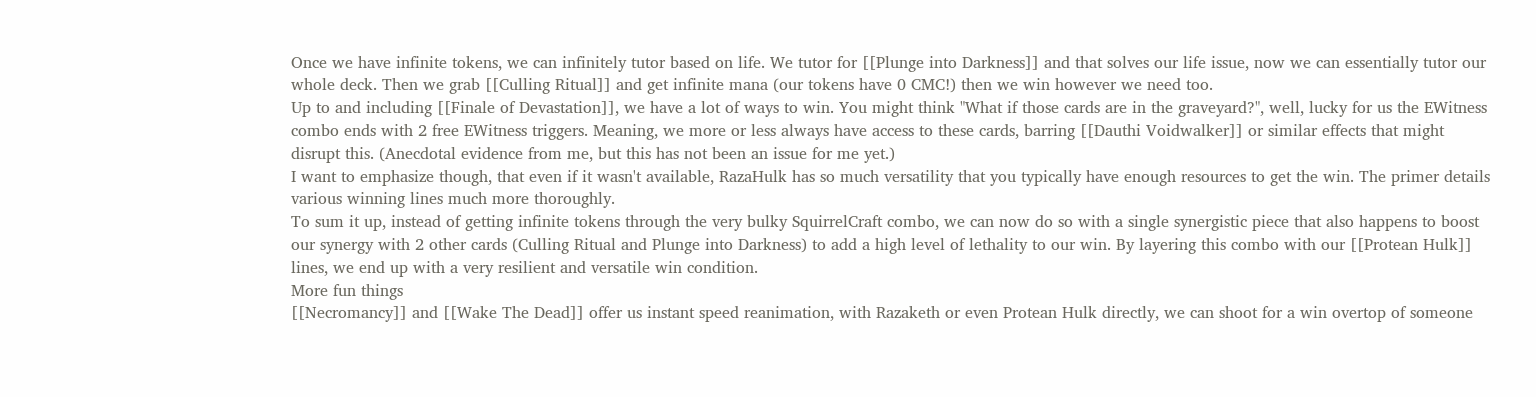Once we have infinite tokens, we can infinitely tutor based on life. We tutor for [[Plunge into Darkness]] and that solves our life issue, now we can essentially tutor our whole deck. Then we grab [[Culling Ritual]] and get infinite mana (our tokens have 0 CMC!) then we win however we need too.
Up to and including [[Finale of Devastation]], we have a lot of ways to win. You might think "What if those cards are in the graveyard?", well, lucky for us the EWitness combo ends with 2 free EWitness triggers. Meaning, we more or less always have access to these cards, barring [[Dauthi Voidwalker]] or similar effects that might disrupt this. (Anecdotal evidence from me, but this has not been an issue for me yet.)
I want to emphasize though, that even if it wasn't available, RazaHulk has so much versatility that you typically have enough resources to get the win. The primer details various winning lines much more thoroughly.
To sum it up, instead of getting infinite tokens through the very bulky SquirrelCraft combo, we can now do so with a single synergistic piece that also happens to boost our synergy with 2 other cards (Culling Ritual and Plunge into Darkness) to add a high level of lethality to our win. By layering this combo with our [[Protean Hulk]] lines, we end up with a very resilient and versatile win condition.
More fun things
[[Necromancy]] and [[Wake The Dead]] offer us instant speed reanimation, with Razaketh or even Protean Hulk directly, we can shoot for a win overtop of someone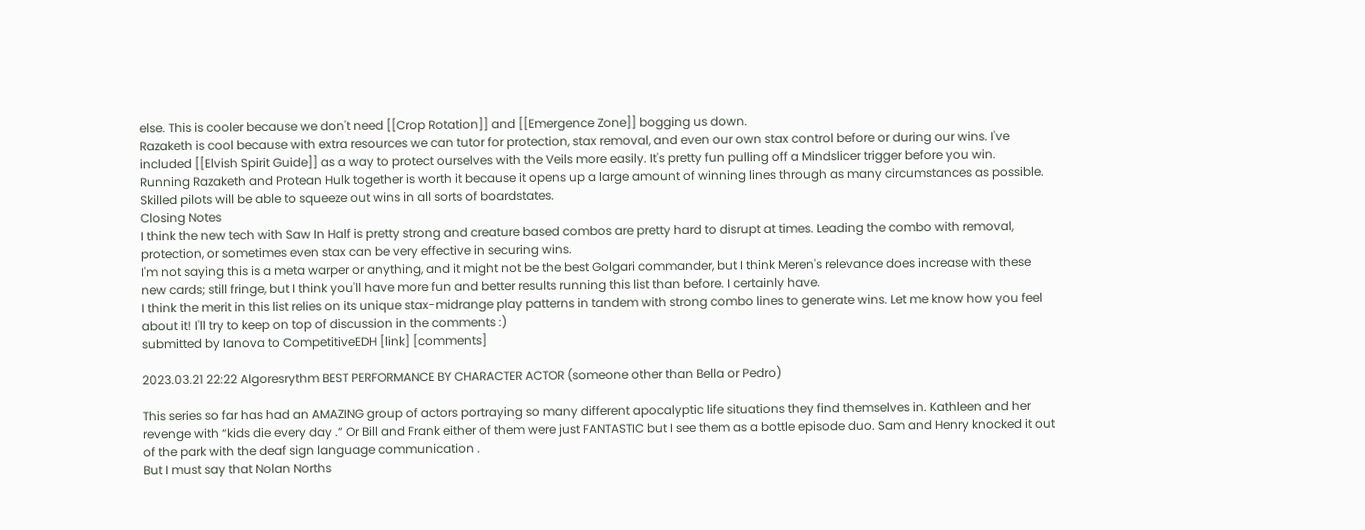else. This is cooler because we don't need [[Crop Rotation]] and [[Emergence Zone]] bogging us down.
Razaketh is cool because with extra resources we can tutor for protection, stax removal, and even our own stax control before or during our wins. I've included [[Elvish Spirit Guide]] as a way to protect ourselves with the Veils more easily. It's pretty fun pulling off a Mindslicer trigger before you win.
Running Razaketh and Protean Hulk together is worth it because it opens up a large amount of winning lines through as many circumstances as possible. Skilled pilots will be able to squeeze out wins in all sorts of boardstates.
Closing Notes
I think the new tech with Saw In Half is pretty strong and creature based combos are pretty hard to disrupt at times. Leading the combo with removal, protection, or sometimes even stax can be very effective in securing wins.
I'm not saying this is a meta warper or anything, and it might not be the best Golgari commander, but I think Meren's relevance does increase with these new cards; still fringe, but I think you'll have more fun and better results running this list than before. I certainly have.
I think the merit in this list relies on its unique stax-midrange play patterns in tandem with strong combo lines to generate wins. Let me know how you feel about it! I'll try to keep on top of discussion in the comments :)
submitted by Ianova to CompetitiveEDH [link] [comments]

2023.03.21 22:22 Algoresrythm BEST PERFORMANCE BY CHARACTER ACTOR (someone other than Bella or Pedro)

This series so far has had an AMAZING group of actors portraying so many different apocalyptic life situations they find themselves in. Kathleen and her revenge with “kids die every day .” Or Bill and Frank either of them were just FANTASTIC but I see them as a bottle episode duo. Sam and Henry knocked it out of the park with the deaf sign language communication .
But I must say that Nolan Norths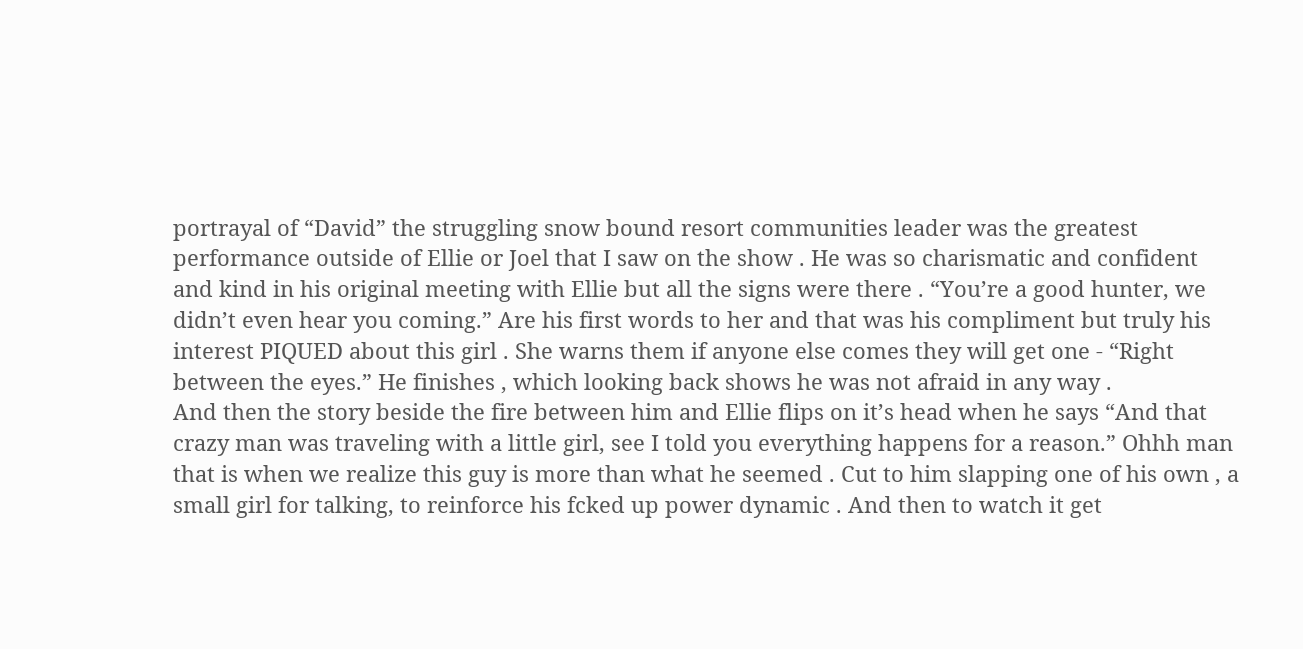portrayal of “David” the struggling snow bound resort communities leader was the greatest performance outside of Ellie or Joel that I saw on the show . He was so charismatic and confident and kind in his original meeting with Ellie but all the signs were there . “You’re a good hunter, we didn’t even hear you coming.” Are his first words to her and that was his compliment but truly his interest PIQUED about this girl . She warns them if anyone else comes they will get one - “Right between the eyes.” He finishes , which looking back shows he was not afraid in any way .
And then the story beside the fire between him and Ellie flips on it’s head when he says “And that crazy man was traveling with a little girl, see I told you everything happens for a reason.” Ohhh man that is when we realize this guy is more than what he seemed . Cut to him slapping one of his own , a small girl for talking, to reinforce his fcked up power dynamic . And then to watch it get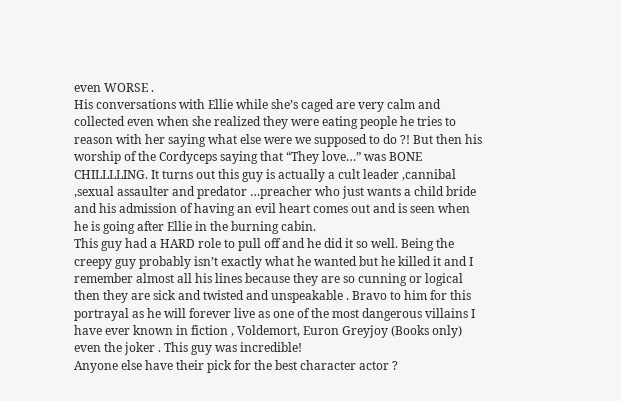even WORSE .
His conversations with Ellie while she’s caged are very calm and collected even when she realized they were eating people he tries to reason with her saying what else were we supposed to do ?! But then his worship of the Cordyceps saying that “They love…” was BONE CHILLLLING. It turns out this guy is actually a cult leader ,cannibal ,sexual assaulter and predator …preacher who just wants a child bride and his admission of having an evil heart comes out and is seen when he is going after Ellie in the burning cabin.
This guy had a HARD role to pull off and he did it so well. Being the creepy guy probably isn’t exactly what he wanted but he killed it and I remember almost all his lines because they are so cunning or logical then they are sick and twisted and unspeakable . Bravo to him for this portrayal as he will forever live as one of the most dangerous villains I have ever known in fiction , Voldemort, Euron Greyjoy (Books only) even the joker . This guy was incredible!
Anyone else have their pick for the best character actor ?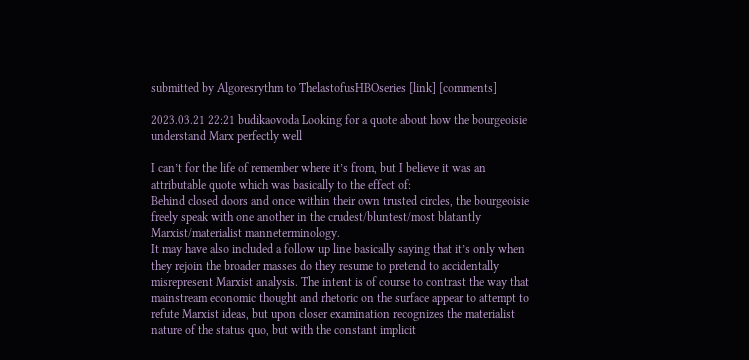submitted by Algoresrythm to ThelastofusHBOseries [link] [comments]

2023.03.21 22:21 budikaovoda Looking for a quote about how the bourgeoisie understand Marx perfectly well

I can’t for the life of remember where it’s from, but I believe it was an attributable quote which was basically to the effect of:
Behind closed doors and once within their own trusted circles, the bourgeoisie freely speak with one another in the crudest/bluntest/most blatantly Marxist/materialist manneterminology.
It may have also included a follow up line basically saying that it’s only when they rejoin the broader masses do they resume to pretend to accidentally misrepresent Marxist analysis. The intent is of course to contrast the way that mainstream economic thought and rhetoric on the surface appear to attempt to refute Marxist ideas, but upon closer examination recognizes the materialist nature of the status quo, but with the constant implicit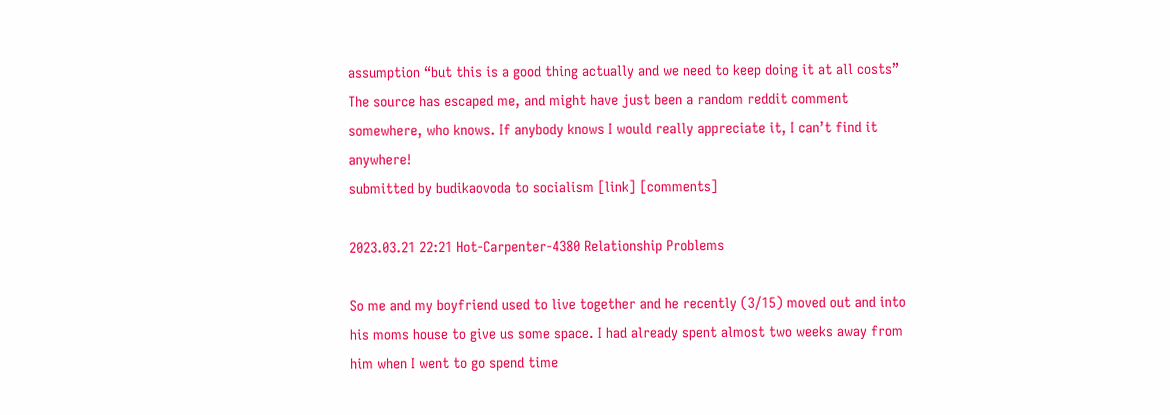assumption “but this is a good thing actually and we need to keep doing it at all costs”
The source has escaped me, and might have just been a random reddit comment somewhere, who knows. If anybody knows I would really appreciate it, I can’t find it anywhere!
submitted by budikaovoda to socialism [link] [comments]

2023.03.21 22:21 Hot-Carpenter-4380 Relationship Problems

So me and my boyfriend used to live together and he recently (3/15) moved out and into his moms house to give us some space. I had already spent almost two weeks away from him when I went to go spend time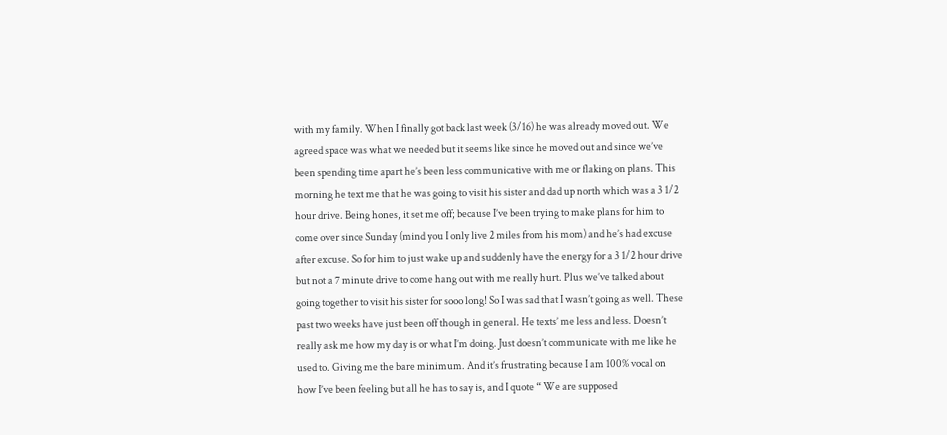with my family. When I finally got back last week (3/16) he was already moved out. We agreed space was what we needed but it seems like since he moved out and since we’ve been spending time apart he’s been less communicative with me or flaking on plans. This morning he text me that he was going to visit his sister and dad up north which was a 3 1/2 hour drive. Being hones, it set me off; because I’ve been trying to make plans for him to come over since Sunday (mind you I only live 2 miles from his mom) and he’s had excuse after excuse. So for him to just wake up and suddenly have the energy for a 3 1/2 hour drive but not a 7 minute drive to come hang out with me really hurt. Plus we’ve talked about going together to visit his sister for sooo long! So I was sad that I wasn’t going as well. These past two weeks have just been off though in general. He texts’ me less and less. Doesn’t really ask me how my day is or what I’m doing. Just doesn’t communicate with me like he used to. Giving me the bare minimum. And it’s frustrating because I am 100% vocal on how I’ve been feeling but all he has to say is, and I quote “ We are supposed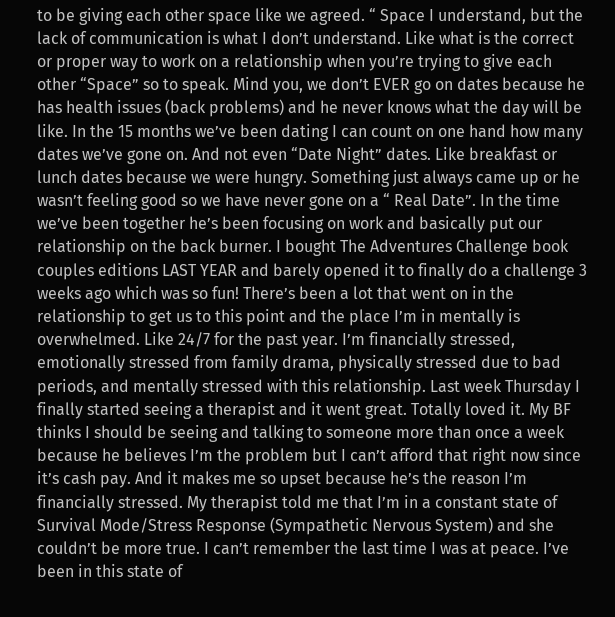to be giving each other space like we agreed. “ Space I understand, but the lack of communication is what I don’t understand. Like what is the correct or proper way to work on a relationship when you’re trying to give each other “Space” so to speak. Mind you, we don’t EVER go on dates because he has health issues (back problems) and he never knows what the day will be like. In the 15 months we’ve been dating I can count on one hand how many dates we’ve gone on. And not even “Date Night” dates. Like breakfast or lunch dates because we were hungry. Something just always came up or he wasn’t feeling good so we have never gone on a “ Real Date”. In the time we’ve been together he’s been focusing on work and basically put our relationship on the back burner. I bought The Adventures Challenge book couples editions LAST YEAR and barely opened it to finally do a challenge 3 weeks ago which was so fun! There’s been a lot that went on in the relationship to get us to this point and the place I’m in mentally is overwhelmed. Like 24/7 for the past year. I’m financially stressed, emotionally stressed from family drama, physically stressed due to bad periods, and mentally stressed with this relationship. Last week Thursday I finally started seeing a therapist and it went great. Totally loved it. My BF thinks I should be seeing and talking to someone more than once a week because he believes I’m the problem but I can’t afford that right now since it’s cash pay. And it makes me so upset because he’s the reason I’m financially stressed. My therapist told me that I’m in a constant state of Survival Mode/Stress Response (Sympathetic Nervous System) and she couldn’t be more true. I can’t remember the last time I was at peace. I’ve been in this state of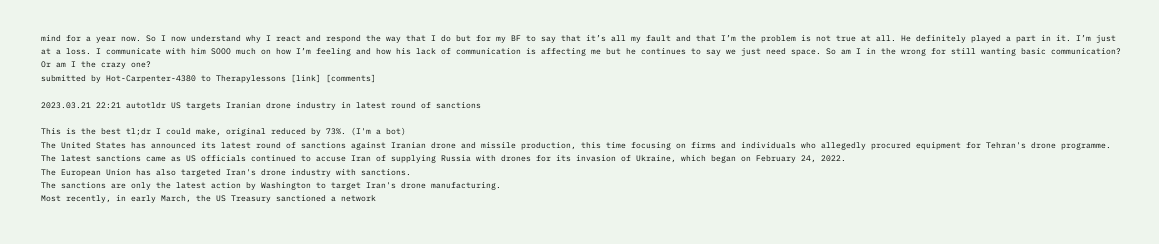mind for a year now. So I now understand why I react and respond the way that I do but for my BF to say that it’s all my fault and that I’m the problem is not true at all. He definitely played a part in it. I’m just at a loss. I communicate with him SOOO much on how I’m feeling and how his lack of communication is affecting me but he continues to say we just need space. So am I in the wrong for still wanting basic communication? Or am I the crazy one?
submitted by Hot-Carpenter-4380 to Therapylessons [link] [comments]

2023.03.21 22:21 autotldr US targets Iranian drone industry in latest round of sanctions

This is the best tl;dr I could make, original reduced by 73%. (I'm a bot)
The United States has announced its latest round of sanctions against Iranian drone and missile production, this time focusing on firms and individuals who allegedly procured equipment for Tehran's drone programme.
The latest sanctions came as US officials continued to accuse Iran of supplying Russia with drones for its invasion of Ukraine, which began on February 24, 2022.
The European Union has also targeted Iran's drone industry with sanctions.
The sanctions are only the latest action by Washington to target Iran's drone manufacturing.
Most recently, in early March, the US Treasury sanctioned a network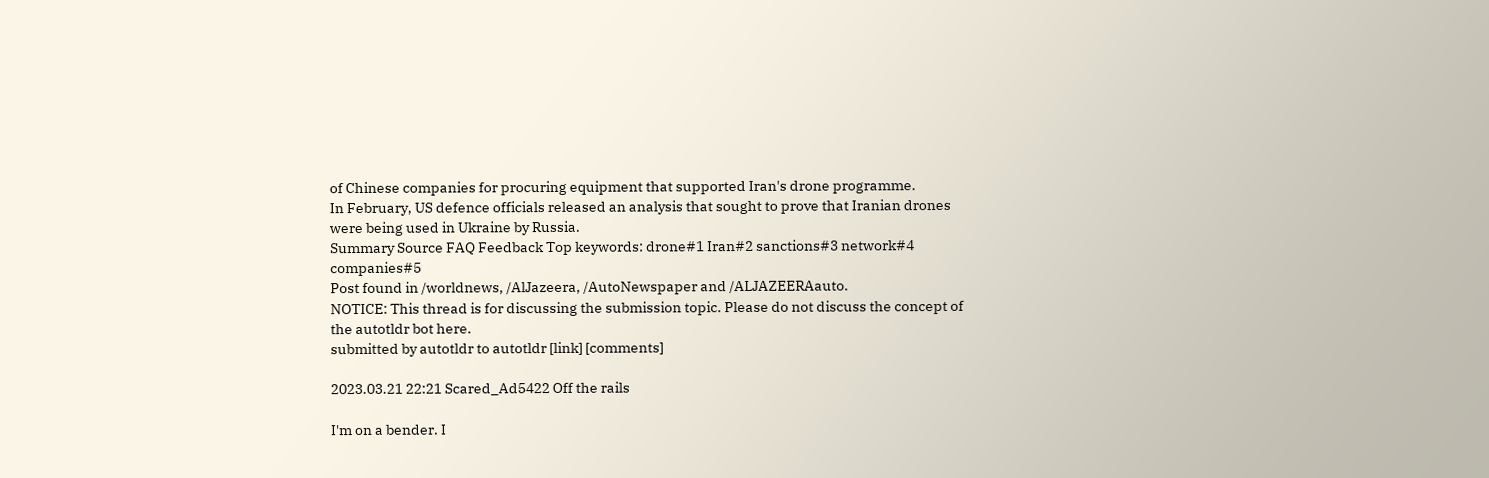of Chinese companies for procuring equipment that supported Iran's drone programme.
In February, US defence officials released an analysis that sought to prove that Iranian drones were being used in Ukraine by Russia.
Summary Source FAQ Feedback Top keywords: drone#1 Iran#2 sanctions#3 network#4 companies#5
Post found in /worldnews, /AlJazeera, /AutoNewspaper and /ALJAZEERAauto.
NOTICE: This thread is for discussing the submission topic. Please do not discuss the concept of the autotldr bot here.
submitted by autotldr to autotldr [link] [comments]

2023.03.21 22:21 Scared_Ad5422 Off the rails

I'm on a bender. I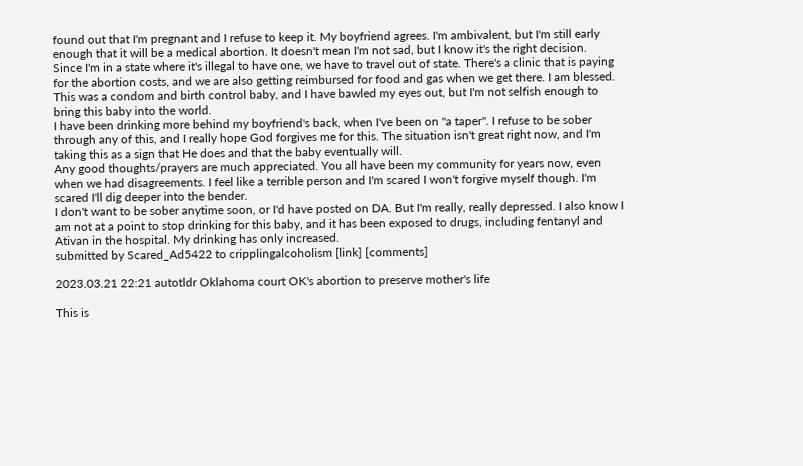found out that I'm pregnant and I refuse to keep it. My boyfriend agrees. I'm ambivalent, but I'm still early enough that it will be a medical abortion. It doesn't mean I'm not sad, but I know it's the right decision.
Since I'm in a state where it's illegal to have one, we have to travel out of state. There's a clinic that is paying for the abortion costs, and we are also getting reimbursed for food and gas when we get there. I am blessed. This was a condom and birth control baby, and I have bawled my eyes out, but I'm not selfish enough to bring this baby into the world.
I have been drinking more behind my boyfriend's back, when I've been on "a taper". I refuse to be sober through any of this, and I really hope God forgives me for this. The situation isn't great right now, and I'm taking this as a sign that He does and that the baby eventually will.
Any good thoughts/prayers are much appreciated. You all have been my community for years now, even when we had disagreements. I feel like a terrible person and I'm scared I won't forgive myself though. I'm scared I'll dig deeper into the bender.
I don't want to be sober anytime soon, or I'd have posted on DA. But I'm really, really depressed. I also know I am not at a point to stop drinking for this baby, and it has been exposed to drugs, including fentanyl and Ativan in the hospital. My drinking has only increased.
submitted by Scared_Ad5422 to cripplingalcoholism [link] [comments]

2023.03.21 22:21 autotldr Oklahoma court OK's abortion to preserve mother's life

This is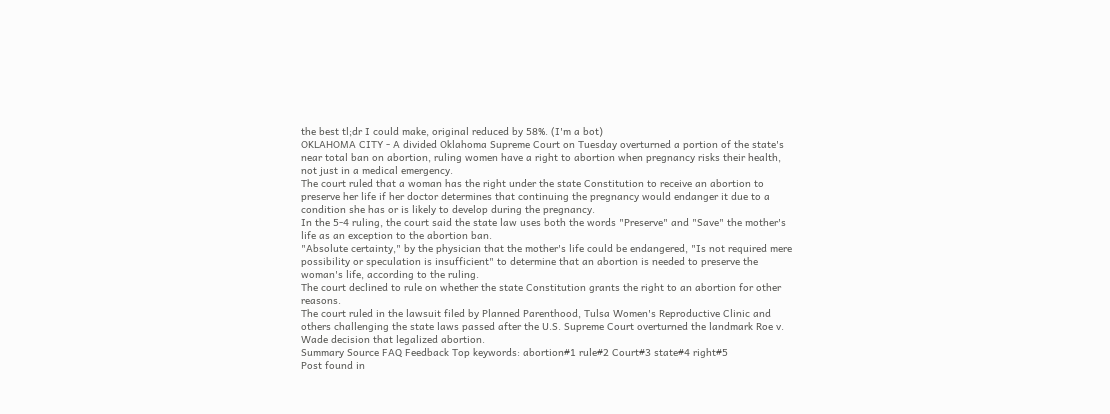the best tl;dr I could make, original reduced by 58%. (I'm a bot)
OKLAHOMA CITY - A divided Oklahoma Supreme Court on Tuesday overturned a portion of the state's near total ban on abortion, ruling women have a right to abortion when pregnancy risks their health, not just in a medical emergency.
The court ruled that a woman has the right under the state Constitution to receive an abortion to preserve her life if her doctor determines that continuing the pregnancy would endanger it due to a condition she has or is likely to develop during the pregnancy.
In the 5-4 ruling, the court said the state law uses both the words "Preserve" and "Save" the mother's life as an exception to the abortion ban.
"Absolute certainty," by the physician that the mother's life could be endangered, "Is not required mere possibility or speculation is insufficient" to determine that an abortion is needed to preserve the woman's life, according to the ruling.
The court declined to rule on whether the state Constitution grants the right to an abortion for other reasons.
The court ruled in the lawsuit filed by Planned Parenthood, Tulsa Women's Reproductive Clinic and others challenging the state laws passed after the U.S. Supreme Court overturned the landmark Roe v. Wade decision that legalized abortion.
Summary Source FAQ Feedback Top keywords: abortion#1 rule#2 Court#3 state#4 right#5
Post found in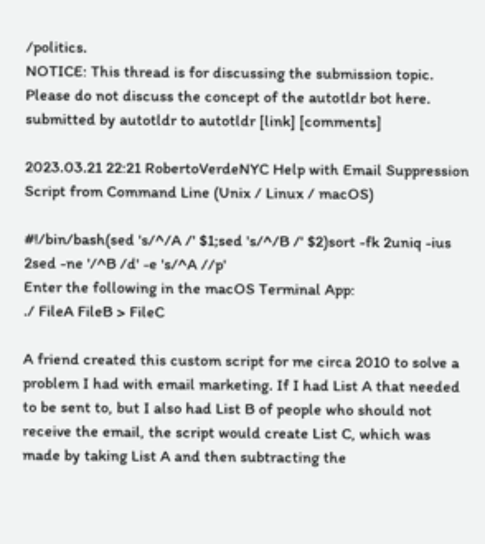/politics.
NOTICE: This thread is for discussing the submission topic. Please do not discuss the concept of the autotldr bot here.
submitted by autotldr to autotldr [link] [comments]

2023.03.21 22:21 RobertoVerdeNYC Help with Email Suppression Script from Command Line (Unix / Linux / macOS)

#!/bin/bash(sed 's/^/A /' $1;sed 's/^/B /' $2)sort -fk 2uniq -ius 2sed -ne '/^B /d' -e 's/^A //p'
Enter the following in the macOS Terminal App:
./ FileA FileB > FileC

A friend created this custom script for me circa 2010 to solve a problem I had with email marketing. If I had List A that needed to be sent to, but I also had List B of people who should not receive the email, the script would create List C, which was made by taking List A and then subtracting the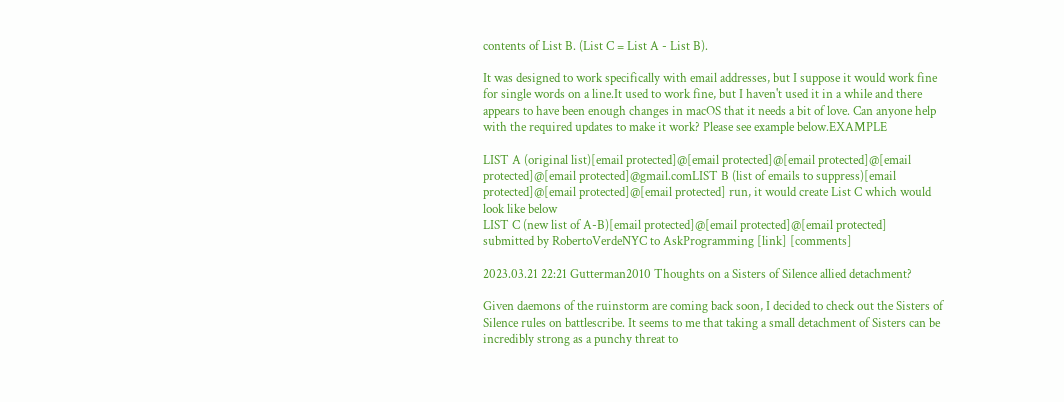contents of List B. (List C = List A - List B).

It was designed to work specifically with email addresses, but I suppose it would work fine for single words on a line.It used to work fine, but I haven't used it in a while and there appears to have been enough changes in macOS that it needs a bit of love. Can anyone help with the required updates to make it work? Please see example below.EXAMPLE

LIST A (original list)[email protected]@[email protected]@[email protected]@[email protected]@[email protected]@gmail.comLIST B (list of emails to suppress)[email protected]@[email protected]@[email protected] run, it would create List C which would look like below
LIST C (new list of A-B)[email protected]@[email protected]@[email protected]
submitted by RobertoVerdeNYC to AskProgramming [link] [comments]

2023.03.21 22:21 Gutterman2010 Thoughts on a Sisters of Silence allied detachment?

Given daemons of the ruinstorm are coming back soon, I decided to check out the Sisters of Silence rules on battlescribe. It seems to me that taking a small detachment of Sisters can be incredibly strong as a punchy threat to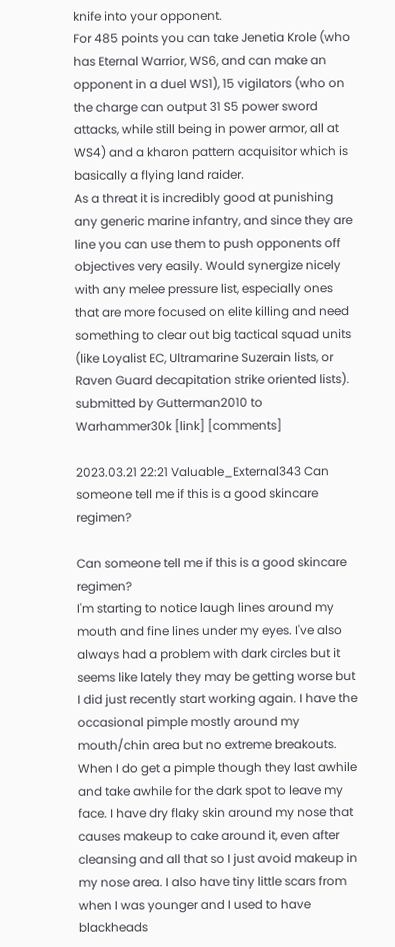knife into your opponent.
For 485 points you can take Jenetia Krole (who has Eternal Warrior, WS6, and can make an opponent in a duel WS1), 15 vigilators (who on the charge can output 31 S5 power sword attacks, while still being in power armor, all at WS4) and a kharon pattern acquisitor which is basically a flying land raider.
As a threat it is incredibly good at punishing any generic marine infantry, and since they are line you can use them to push opponents off objectives very easily. Would synergize nicely with any melee pressure list, especially ones that are more focused on elite killing and need something to clear out big tactical squad units (like Loyalist EC, Ultramarine Suzerain lists, or Raven Guard decapitation strike oriented lists).
submitted by Gutterman2010 to Warhammer30k [link] [comments]

2023.03.21 22:21 Valuable_External343 Can someone tell me if this is a good skincare regimen?

Can someone tell me if this is a good skincare regimen?
I'm starting to notice laugh lines around my mouth and fine lines under my eyes. I've also always had a problem with dark circles but it seems like lately they may be getting worse but I did just recently start working again. I have the occasional pimple mostly around my mouth/chin area but no extreme breakouts. When I do get a pimple though they last awhile and take awhile for the dark spot to leave my face. I have dry flaky skin around my nose that causes makeup to cake around it, even after cleansing and all that so I just avoid makeup in my nose area. I also have tiny little scars from when I was younger and I used to have blackheads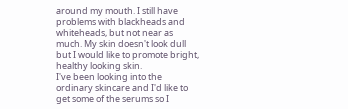around my mouth. I still have problems with blackheads and whiteheads, but not near as much. My skin doesn't look dull but I would like to promote bright, healthy looking skin.
I've been looking into the ordinary skincare and I'd like to get some of the serums so I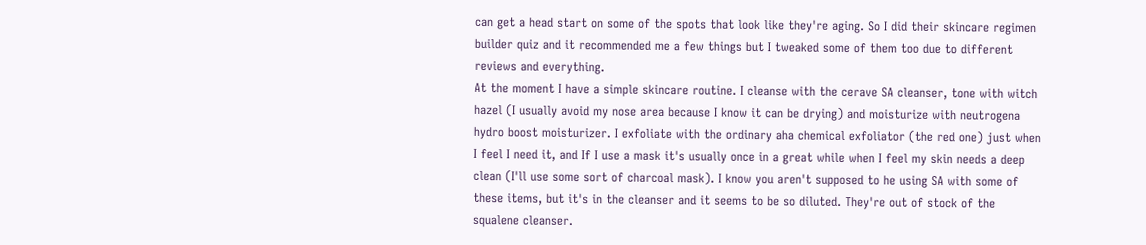can get a head start on some of the spots that look like they're aging. So I did their skincare regimen builder quiz and it recommended me a few things but I tweaked some of them too due to different reviews and everything.
At the moment I have a simple skincare routine. I cleanse with the cerave SA cleanser, tone with witch hazel (I usually avoid my nose area because I know it can be drying) and moisturize with neutrogena hydro boost moisturizer. I exfoliate with the ordinary aha chemical exfoliator (the red one) just when I feel I need it, and If I use a mask it's usually once in a great while when I feel my skin needs a deep clean (I'll use some sort of charcoal mask). I know you aren't supposed to he using SA with some of these items, but it's in the cleanser and it seems to be so diluted. They're out of stock of the squalene cleanser.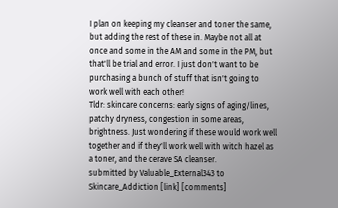I plan on keeping my cleanser and toner the same, but adding the rest of these in. Maybe not all at once and some in the AM and some in the PM, but that'll be trial and error. I just don't want to be purchasing a bunch of stuff that isn't going to work well with each other!
Tldr: skincare concerns: early signs of aging/lines, patchy dryness, congestion in some areas, brightness. Just wondering if these would work well together and if they'll work well with witch hazel as a toner, and the cerave SA cleanser.
submitted by Valuable_External343 to Skincare_Addiction [link] [comments]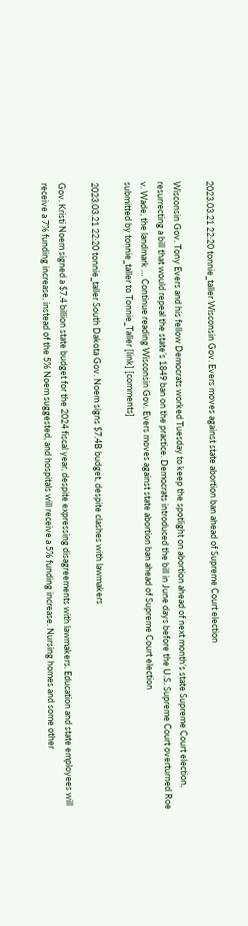2023.03.21 22:20 tonnie_taller Wisconsin Gov. Evers moves against state abortion ban ahead of Supreme Court election

Wisconsin Gov. Tony Evers and his fellow Democrats worked Tuesday to keep the spotlight on abortion ahead of next month’s state Supreme Court election, resurrecting a bill that would repeal the state’s 1849 ban on the practice. Democrats introduced the bill in June days before the U.S. Supreme Court overturned Roe v. Wade, the landmark … Continue reading Wisconsin Gov. Evers moves against state abortion ban ahead of Supreme Court election
submitted by tonnie_taller to Tonnie_Taller [link] [comments]

2023.03.21 22:20 tonnie_taller South Dakota Gov. Noem signs $7.4B budget, despite clashes with lawmakers

Gov. Kristi Noem signed a $7.4 billion state budget for the 2024 fiscal year, despite expressing disagreements with lawmakers. Education and state employees will receive a 7% funding increase, instead of the 5% Noem suggested, and hospitals will receive a 5% funding increase. Nursing homes and some other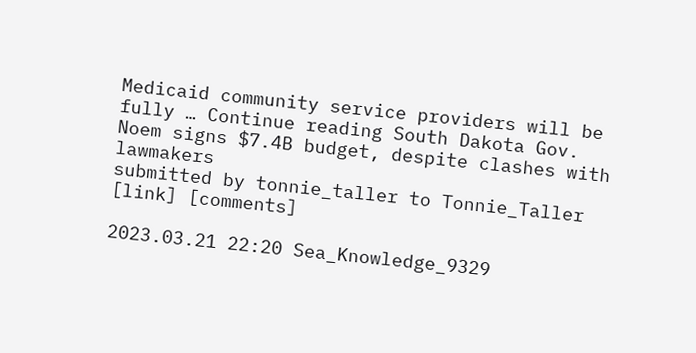Medicaid community service providers will be fully … Continue reading South Dakota Gov. Noem signs $7.4B budget, despite clashes with lawmakers
submitted by tonnie_taller to Tonnie_Taller [link] [comments]

2023.03.21 22:20 Sea_Knowledge_9329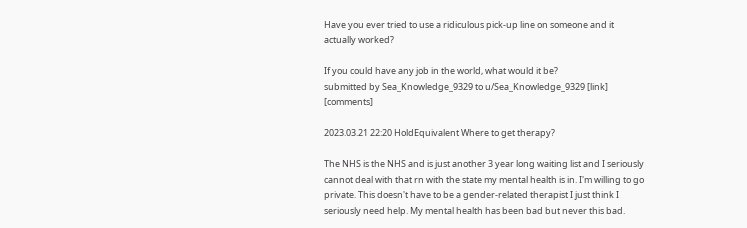Have you ever tried to use a ridiculous pick-up line on someone and it actually worked?

If you could have any job in the world, what would it be?
submitted by Sea_Knowledge_9329 to u/Sea_Knowledge_9329 [link] [comments]

2023.03.21 22:20 HoldEquivalent Where to get therapy?

The NHS is the NHS and is just another 3 year long waiting list and I seriously cannot deal with that rn with the state my mental health is in. I'm willing to go private. This doesn't have to be a gender-related therapist I just think I seriously need help. My mental health has been bad but never this bad.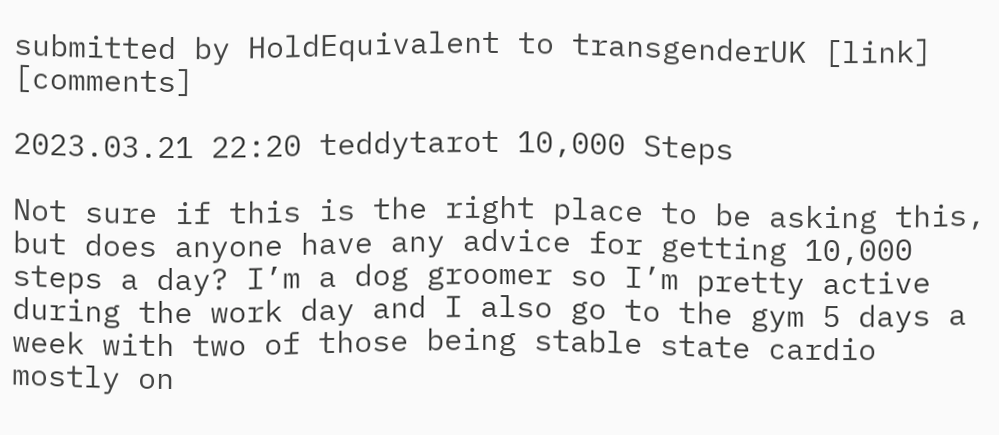submitted by HoldEquivalent to transgenderUK [link] [comments]

2023.03.21 22:20 teddytarot 10,000 Steps

Not sure if this is the right place to be asking this, but does anyone have any advice for getting 10,000 steps a day? I’m a dog groomer so I’m pretty active during the work day and I also go to the gym 5 days a week with two of those being stable state cardio mostly on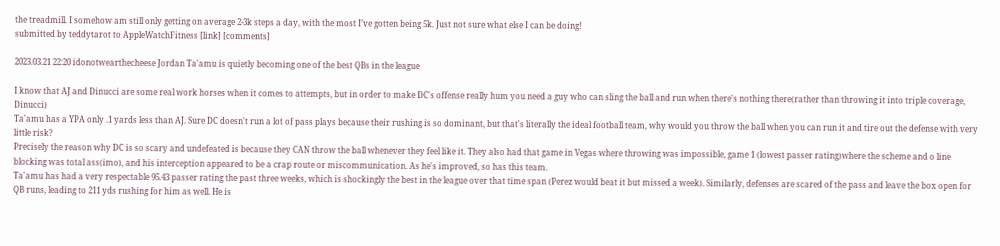the treadmill. I somehow am still only getting on average 2-3k steps a day, with the most I’ve gotten being 5k. Just not sure what else I can be doing!
submitted by teddytarot to AppleWatchFitness [link] [comments]

2023.03.21 22:20 idonotwearthecheese Jordan Ta'amu is quietly becoming one of the best QBs in the league

I know that AJ and Dinucci are some real work horses when it comes to attempts, but in order to make DC's offense really hum you need a guy who can sling the ball and run when there's nothing there(rather than throwing it into triple coverage, Dinucci)
Ta'amu has a YPA only .1 yards less than AJ. Sure DC doesn't run a lot of pass plays because their rushing is so dominant, but that's literally the ideal football team, why would you throw the ball when you can run it and tire out the defense with very little risk?
Precisely the reason why DC is so scary and undefeated is because they CAN throw the ball whenever they feel like it. They also had that game in Vegas where throwing was impossible, game 1 (lowest passer rating)where the scheme and o line blocking was total ass(imo), and his interception appeared to be a crap route or miscommunication. As he's improved, so has this team.
Ta'amu has had a very respectable 95.43 passer rating the past three weeks, which is shockingly the best in the league over that time span (Perez would beat it but missed a week). Similarly, defenses are scared of the pass and leave the box open for QB runs, leading to 211 yds rushing for him as well. He is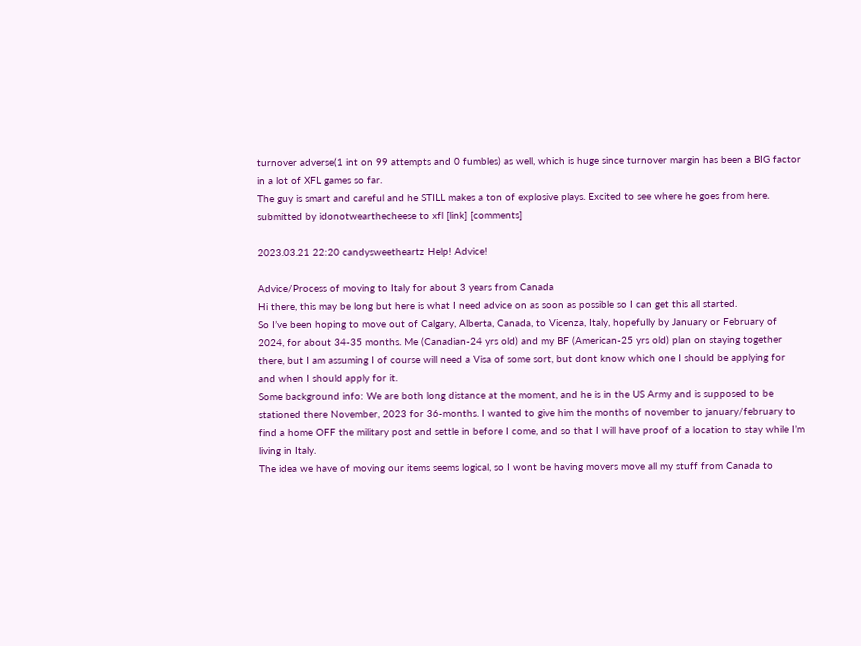turnover adverse(1 int on 99 attempts and 0 fumbles) as well, which is huge since turnover margin has been a BIG factor in a lot of XFL games so far.
The guy is smart and careful and he STILL makes a ton of explosive plays. Excited to see where he goes from here.
submitted by idonotwearthecheese to xfl [link] [comments]

2023.03.21 22:20 candysweetheartz Help! Advice!

Advice/Process of moving to Italy for about 3 years from Canada
Hi there, this may be long but here is what I need advice on as soon as possible so I can get this all started.
So I’ve been hoping to move out of Calgary, Alberta, Canada, to Vicenza, Italy, hopefully by January or February of 2024, for about 34-35 months. Me (Canadian-24 yrs old) and my BF (American-25 yrs old) plan on staying together there, but I am assuming I of course will need a Visa of some sort, but dont know which one I should be applying for and when I should apply for it.
Some background info: We are both long distance at the moment, and he is in the US Army and is supposed to be stationed there November, 2023 for 36-months. I wanted to give him the months of november to january/february to find a home OFF the military post and settle in before I come, and so that I will have proof of a location to stay while I’m living in Italy.
The idea we have of moving our items seems logical, so I wont be having movers move all my stuff from Canada to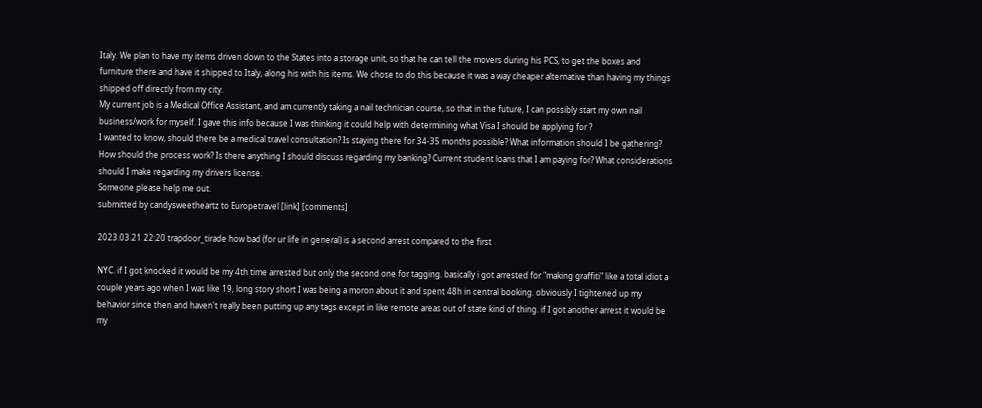Italy. We plan to have my items driven down to the States into a storage unit, so that he can tell the movers during his PCS, to get the boxes and furniture there and have it shipped to Italy, along his with his items. We chose to do this because it was a way cheaper alternative than having my things shipped off directly from my city.
My current job is a Medical Office Assistant, and am currently taking a nail technician course, so that in the future, I can possibly start my own nail business/work for myself. I gave this info because I was thinking it could help with determining what Visa I should be applying for ?
I wanted to know, should there be a medical travel consultation? Is staying there for 34-35 months possible? What information should I be gathering? How should the process work? Is there anything I should discuss regarding my banking? Current student loans that I am paying for? What considerations should I make regarding my drivers license.
Someone please help me out.
submitted by candysweetheartz to Europetravel [link] [comments]

2023.03.21 22:20 trapdoor_tirade how bad (for ur life in general) is a second arrest compared to the first

NYC. if I got knocked it would be my 4th time arrested but only the second one for tagging. basically i got arrested for "making graffiti" like a total idiot a couple years ago when I was like 19, long story short I was being a moron about it and spent 48h in central booking. obviously I tightened up my behavior since then and haven't really been putting up any tags except in like remote areas out of state kind of thing. if I got another arrest it would be my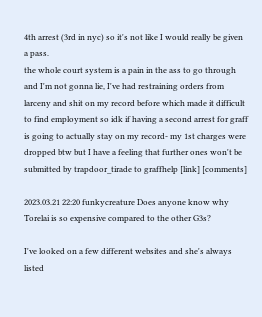4th arrest (3rd in nyc) so it's not like I would really be given a pass.
the whole court system is a pain in the ass to go through and I'm not gonna lie, I've had restraining orders from larceny and shit on my record before which made it difficult to find employment so idk if having a second arrest for graff is going to actually stay on my record- my 1st charges were dropped btw but I have a feeling that further ones won't be
submitted by trapdoor_tirade to graffhelp [link] [comments]

2023.03.21 22:20 funkycreature Does anyone know why Torelai is so expensive compared to the other G3s?

I've looked on a few different websites and she's always listed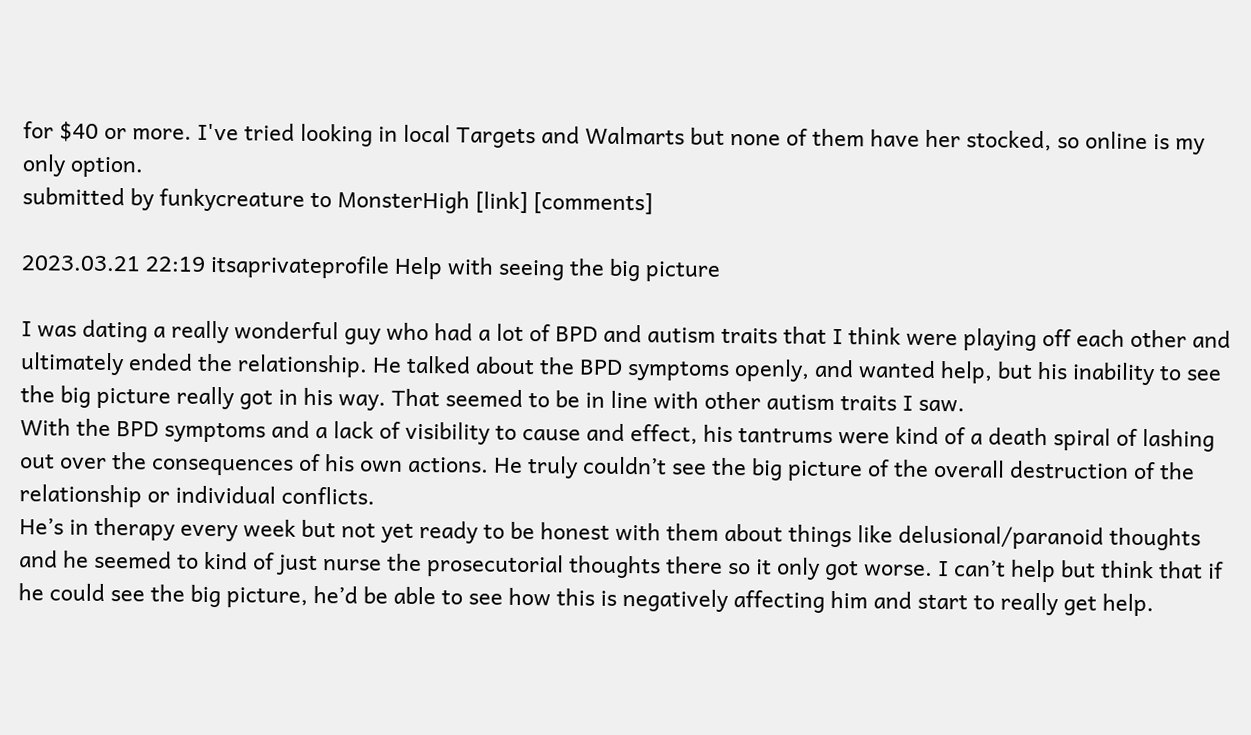for $40 or more. I've tried looking in local Targets and Walmarts but none of them have her stocked, so online is my only option.
submitted by funkycreature to MonsterHigh [link] [comments]

2023.03.21 22:19 itsaprivateprofile Help with seeing the big picture

I was dating a really wonderful guy who had a lot of BPD and autism traits that I think were playing off each other and ultimately ended the relationship. He talked about the BPD symptoms openly, and wanted help, but his inability to see the big picture really got in his way. That seemed to be in line with other autism traits I saw.
With the BPD symptoms and a lack of visibility to cause and effect, his tantrums were kind of a death spiral of lashing out over the consequences of his own actions. He truly couldn’t see the big picture of the overall destruction of the relationship or individual conflicts.
He’s in therapy every week but not yet ready to be honest with them about things like delusional/paranoid thoughts and he seemed to kind of just nurse the prosecutorial thoughts there so it only got worse. I can’t help but think that if he could see the big picture, he’d be able to see how this is negatively affecting him and start to really get help.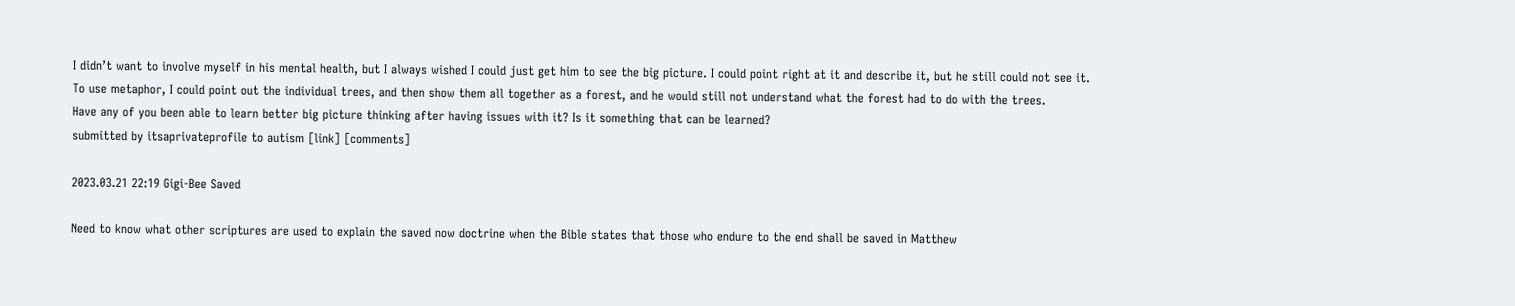I didn’t want to involve myself in his mental health, but I always wished I could just get him to see the big picture. I could point right at it and describe it, but he still could not see it.
To use metaphor, I could point out the individual trees, and then show them all together as a forest, and he would still not understand what the forest had to do with the trees.
Have any of you been able to learn better big picture thinking after having issues with it? Is it something that can be learned?
submitted by itsaprivateprofile to autism [link] [comments]

2023.03.21 22:19 Gigi-Bee Saved

Need to know what other scriptures are used to explain the saved now doctrine when the Bible states that those who endure to the end shall be saved in Matthew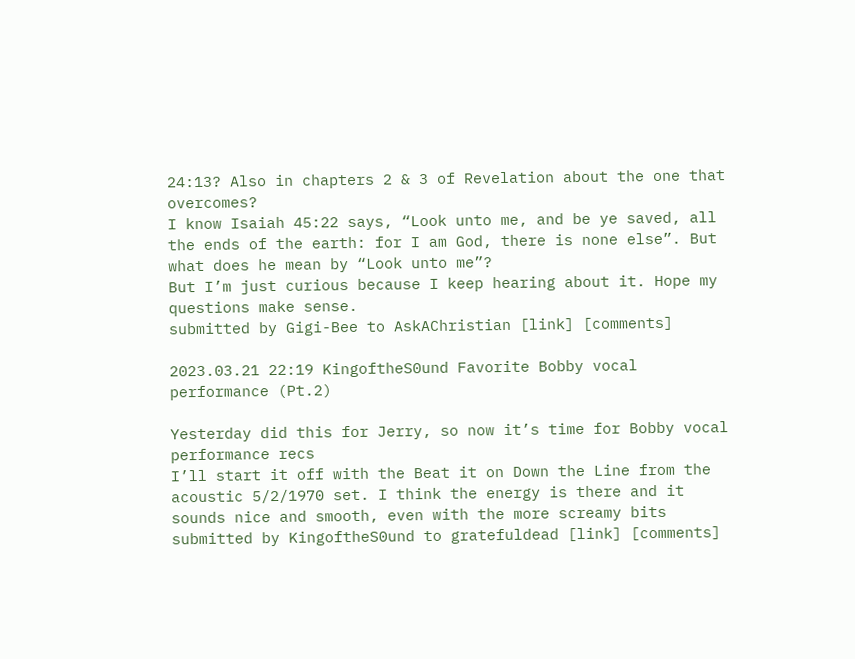24:13? Also in chapters 2 & 3 of Revelation about the one that overcomes?
I know Isaiah 45:22 says, “Look unto me, and be ye saved, all the ends of the earth: for I am God, there is none else”. But what does he mean by “Look unto me”?
But I’m just curious because I keep hearing about it. Hope my questions make sense.
submitted by Gigi-Bee to AskAChristian [link] [comments]

2023.03.21 22:19 KingoftheS0und Favorite Bobby vocal performance (Pt.2)

Yesterday did this for Jerry, so now it’s time for Bobby vocal performance recs
I’ll start it off with the Beat it on Down the Line from the acoustic 5/2/1970 set. I think the energy is there and it sounds nice and smooth, even with the more screamy bits
submitted by KingoftheS0und to gratefuldead [link] [comments]